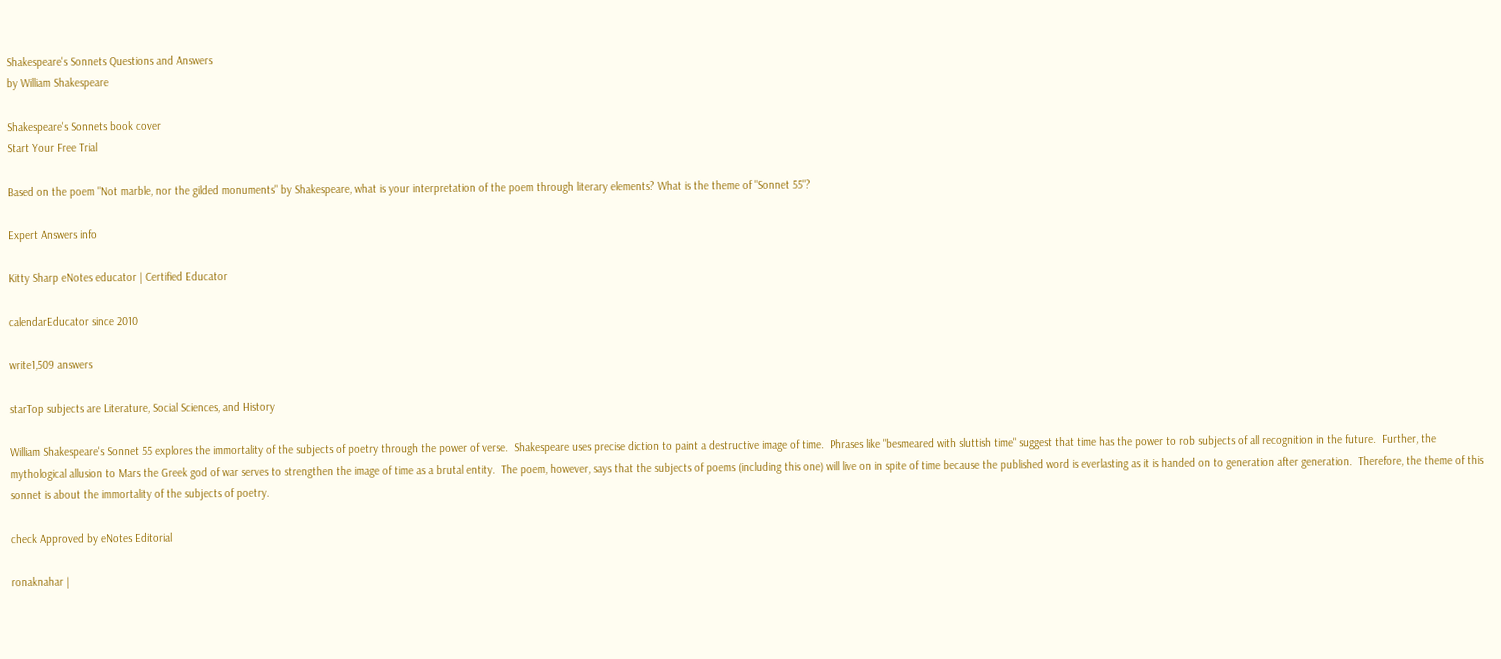Shakespeare's Sonnets Questions and Answers
by William Shakespeare

Shakespeare's Sonnets book cover
Start Your Free Trial

Based on the poem "Not marble, nor the gilded monuments" by Shakespeare, what is your interpretation of the poem through literary elements? What is the theme of "Sonnet 55"?

Expert Answers info

Kitty Sharp eNotes educator | Certified Educator

calendarEducator since 2010

write1,509 answers

starTop subjects are Literature, Social Sciences, and History

William Shakespeare's Sonnet 55 explores the immortality of the subjects of poetry through the power of verse.  Shakespeare uses precise diction to paint a destructive image of time.  Phrases like "besmeared with sluttish time" suggest that time has the power to rob subjects of all recognition in the future.  Further, the mythological allusion to Mars the Greek god of war serves to strengthen the image of time as a brutal entity.  The poem, however, says that the subjects of poems (including this one) will live on in spite of time because the published word is everlasting as it is handed on to generation after generation.  Therefore, the theme of this sonnet is about the immortality of the subjects of poetry.

check Approved by eNotes Editorial

ronaknahar |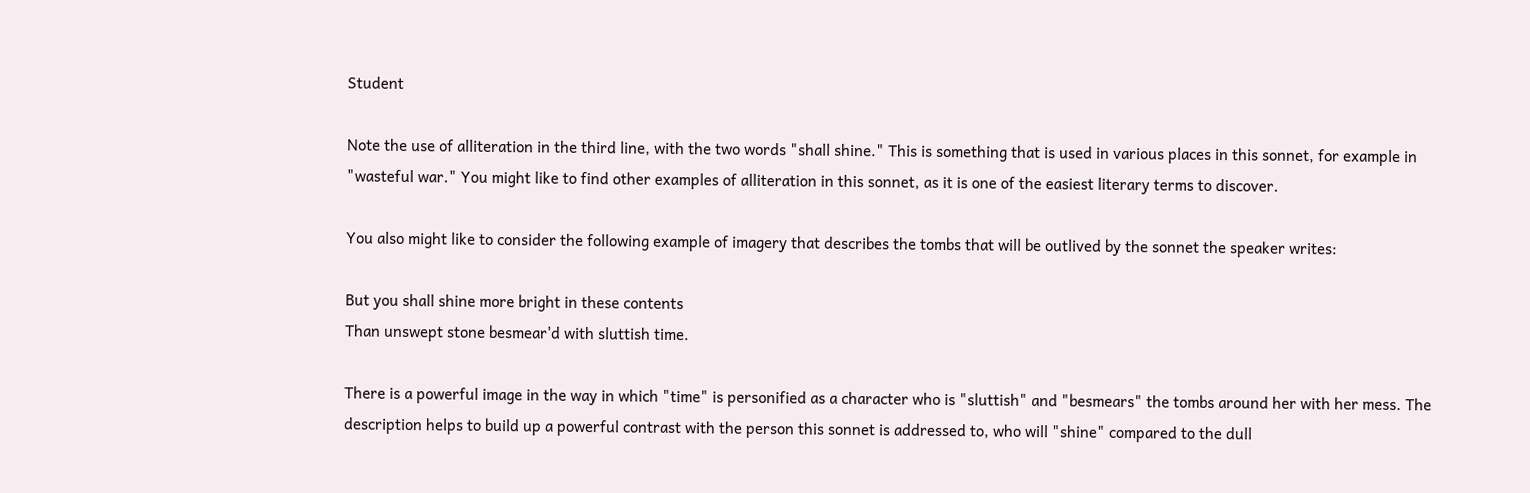Student

Note the use of alliteration in the third line, with the two words "shall shine." This is something that is used in various places in this sonnet, for example in "wasteful war." You might like to find other examples of alliteration in this sonnet, as it is one of the easiest literary terms to discover.

You also might like to consider the following example of imagery that describes the tombs that will be outlived by the sonnet the speaker writes:

But you shall shine more bright in these contents
Than unswept stone besmear'd with sluttish time.

There is a powerful image in the way in which "time" is personified as a character who is "sluttish" and "besmears" the tombs around her with her mess. The description helps to build up a powerful contrast with the person this sonnet is addressed to, who will "shine" compared to the dull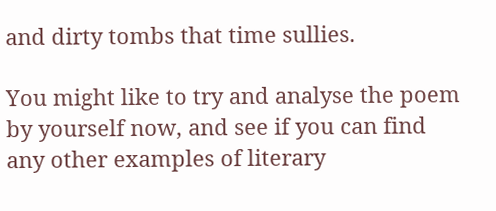and dirty tombs that time sullies.

You might like to try and analyse the poem by yourself now, and see if you can find any other examples of literary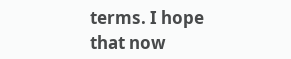terms. I hope that now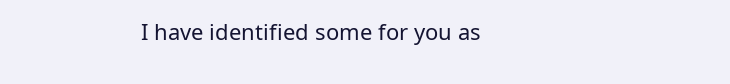I have identified some for you as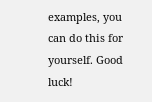examples, you can do this for yourself. Good luck!